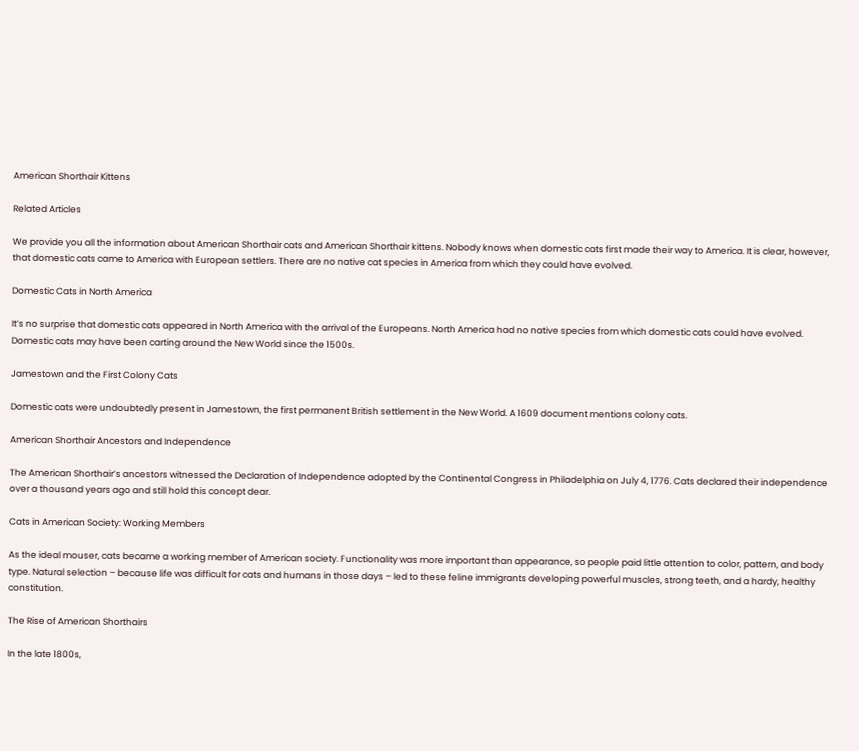American Shorthair Kittens

Related Articles

We provide you all the information about American Shorthair cats and American Shorthair kittens. Nobody knows when domestic cats first made their way to America. It is clear, however, that domestic cats came to America with European settlers. There are no native cat species in America from which they could have evolved.

Domestic Cats in North America

It’s no surprise that domestic cats appeared in North America with the arrival of the Europeans. North America had no native species from which domestic cats could have evolved. Domestic cats may have been carting around the New World since the 1500s.

Jamestown and the First Colony Cats

Domestic cats were undoubtedly present in Jamestown, the first permanent British settlement in the New World. A 1609 document mentions colony cats.

American Shorthair Ancestors and Independence

The American Shorthair’s ancestors witnessed the Declaration of Independence adopted by the Continental Congress in Philadelphia on July 4, 1776. Cats declared their independence over a thousand years ago and still hold this concept dear.

Cats in American Society: Working Members

As the ideal mouser, cats became a working member of American society. Functionality was more important than appearance, so people paid little attention to color, pattern, and body type. Natural selection – because life was difficult for cats and humans in those days – led to these feline immigrants developing powerful muscles, strong teeth, and a hardy, healthy constitution.

The Rise of American Shorthairs

In the late 1800s,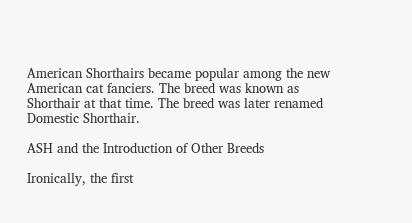American Shorthairs became popular among the new American cat fanciers. The breed was known as Shorthair at that time. The breed was later renamed Domestic Shorthair.

ASH and the Introduction of Other Breeds

Ironically, the first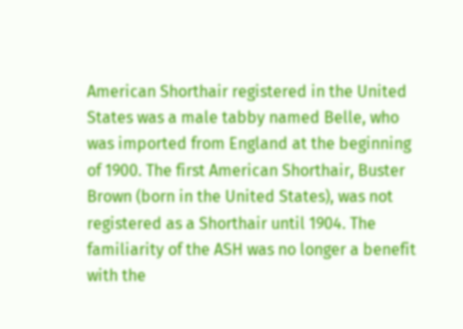American Shorthair registered in the United States was a male tabby named Belle, who was imported from England at the beginning of 1900. The first American Shorthair, Buster Brown (born in the United States), was not registered as a Shorthair until 1904. The familiarity of the ASH was no longer a benefit with the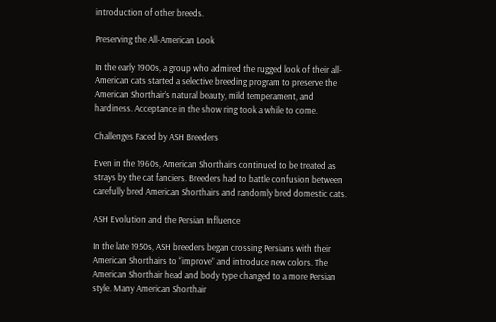introduction of other breeds.

Preserving the All-American Look

In the early 1900s, a group who admired the rugged look of their all-American cats started a selective breeding program to preserve the American Shorthair’s natural beauty, mild temperament, and hardiness. Acceptance in the show ring took a while to come.

Challenges Faced by ASH Breeders

Even in the 1960s, American Shorthairs continued to be treated as strays by the cat fanciers. Breeders had to battle confusion between carefully bred American Shorthairs and randomly bred domestic cats.

ASH Evolution and the Persian Influence

In the late 1950s, ASH breeders began crossing Persians with their American Shorthairs to “improve” and introduce new colors. The American Shorthair head and body type changed to a more Persian style. Many American Shorthair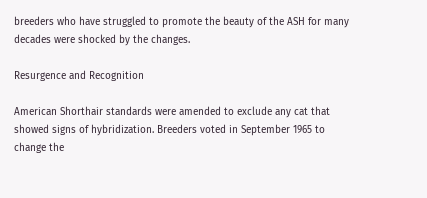breeders who have struggled to promote the beauty of the ASH for many decades were shocked by the changes.

Resurgence and Recognition

American Shorthair standards were amended to exclude any cat that showed signs of hybridization. Breeders voted in September 1965 to change the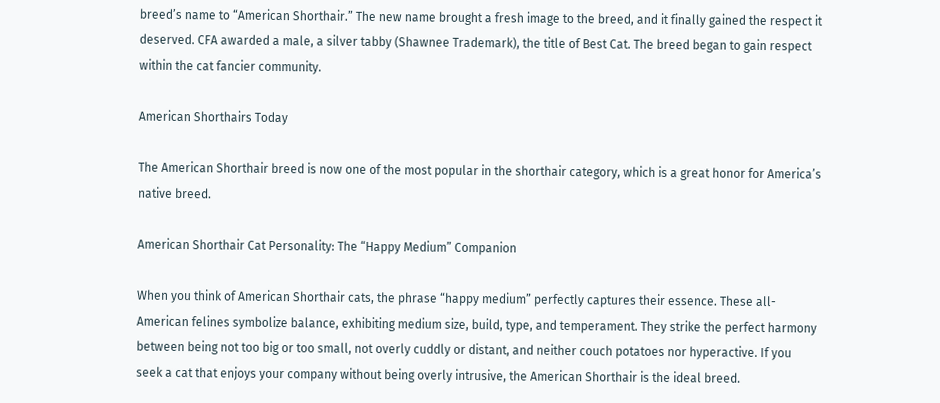breed’s name to “American Shorthair.” The new name brought a fresh image to the breed, and it finally gained the respect it deserved. CFA awarded a male, a silver tabby (Shawnee Trademark), the title of Best Cat. The breed began to gain respect within the cat fancier community.

American Shorthairs Today

The American Shorthair breed is now one of the most popular in the shorthair category, which is a great honor for America’s native breed.

American Shorthair Cat Personality: The “Happy Medium” Companion

When you think of American Shorthair cats, the phrase “happy medium” perfectly captures their essence. These all-American felines symbolize balance, exhibiting medium size, build, type, and temperament. They strike the perfect harmony between being not too big or too small, not overly cuddly or distant, and neither couch potatoes nor hyperactive. If you seek a cat that enjoys your company without being overly intrusive, the American Shorthair is the ideal breed.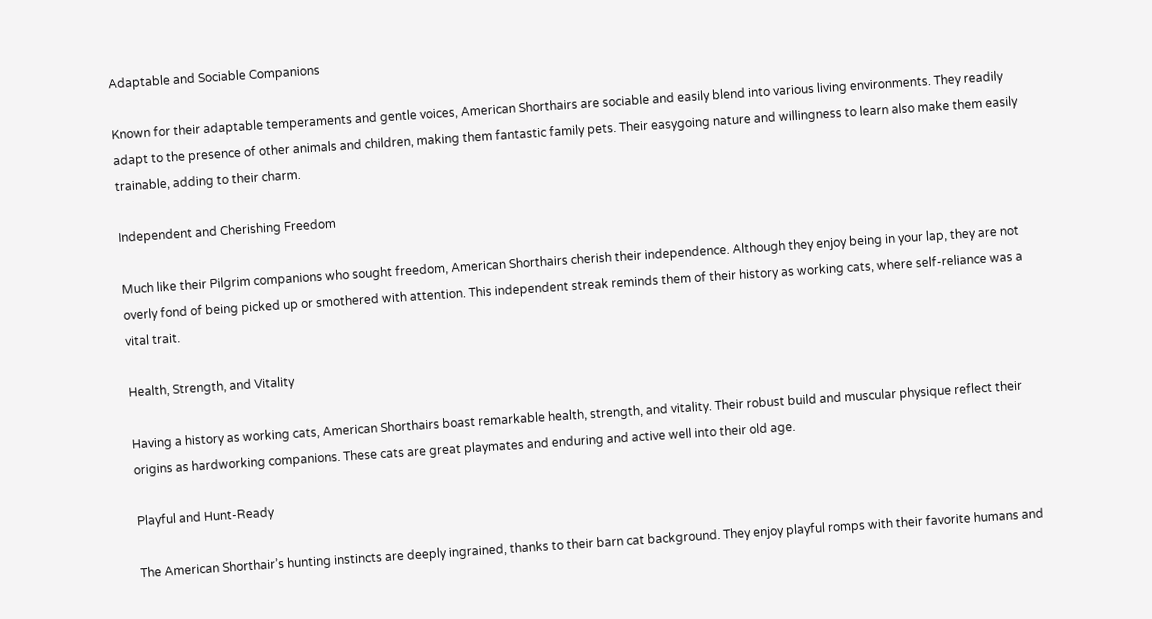Adaptable and Sociable Companions

Known for their adaptable temperaments and gentle voices, American Shorthairs are sociable and easily blend into various living environments. They readily adapt to the presence of other animals and children, making them fantastic family pets. Their easygoing nature and willingness to learn also make them easily trainable, adding to their charm.

Independent and Cherishing Freedom

Much like their Pilgrim companions who sought freedom, American Shorthairs cherish their independence. Although they enjoy being in your lap, they are not overly fond of being picked up or smothered with attention. This independent streak reminds them of their history as working cats, where self-reliance was a vital trait.

Health, Strength, and Vitality

Having a history as working cats, American Shorthairs boast remarkable health, strength, and vitality. Their robust build and muscular physique reflect their origins as hardworking companions. These cats are great playmates and enduring and active well into their old age.

Playful and Hunt-Ready

The American Shorthair’s hunting instincts are deeply ingrained, thanks to their barn cat background. They enjoy playful romps with their favorite humans and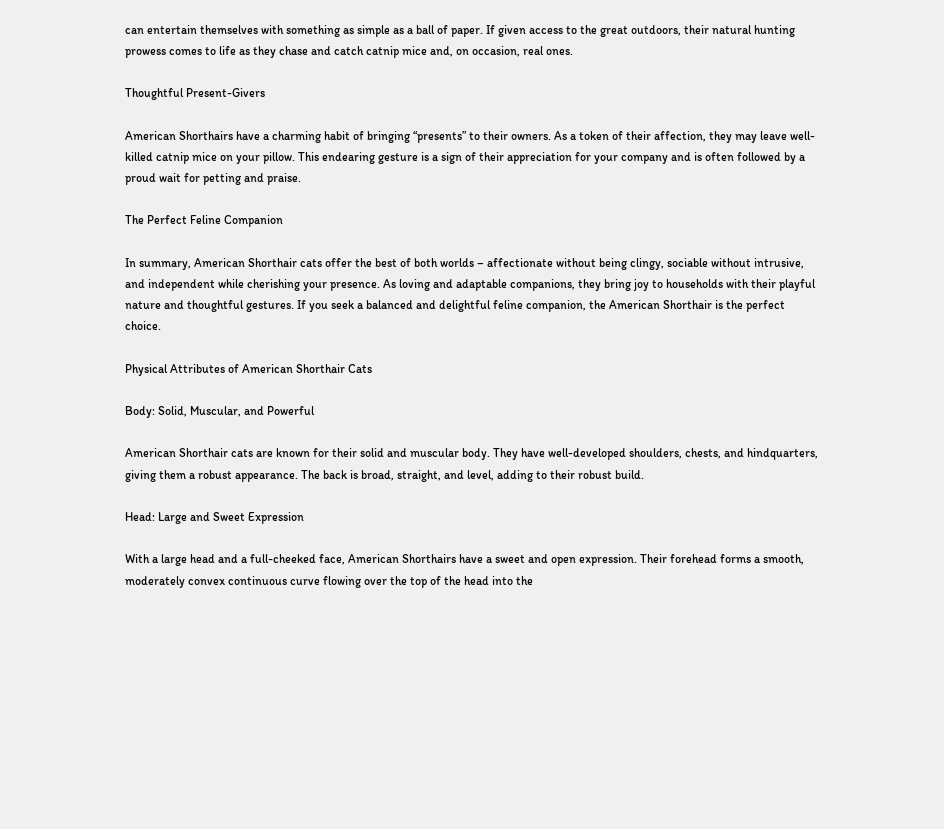can entertain themselves with something as simple as a ball of paper. If given access to the great outdoors, their natural hunting prowess comes to life as they chase and catch catnip mice and, on occasion, real ones.

Thoughtful Present-Givers

American Shorthairs have a charming habit of bringing “presents” to their owners. As a token of their affection, they may leave well-killed catnip mice on your pillow. This endearing gesture is a sign of their appreciation for your company and is often followed by a proud wait for petting and praise.

The Perfect Feline Companion

In summary, American Shorthair cats offer the best of both worlds – affectionate without being clingy, sociable without intrusive, and independent while cherishing your presence. As loving and adaptable companions, they bring joy to households with their playful nature and thoughtful gestures. If you seek a balanced and delightful feline companion, the American Shorthair is the perfect choice.

Physical Attributes of American Shorthair Cats

Body: Solid, Muscular, and Powerful

American Shorthair cats are known for their solid and muscular body. They have well-developed shoulders, chests, and hindquarters, giving them a robust appearance. The back is broad, straight, and level, adding to their robust build.

Head: Large and Sweet Expression

With a large head and a full-cheeked face, American Shorthairs have a sweet and open expression. Their forehead forms a smooth, moderately convex continuous curve flowing over the top of the head into the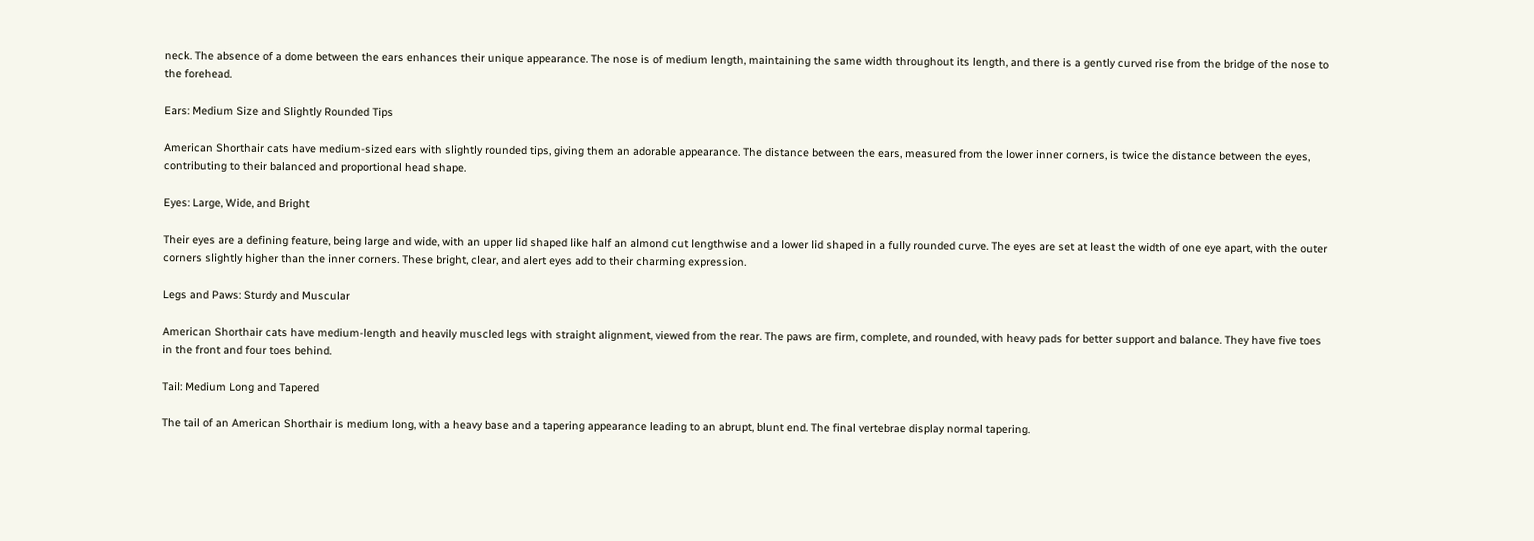neck. The absence of a dome between the ears enhances their unique appearance. The nose is of medium length, maintaining the same width throughout its length, and there is a gently curved rise from the bridge of the nose to the forehead.

Ears: Medium Size and Slightly Rounded Tips

American Shorthair cats have medium-sized ears with slightly rounded tips, giving them an adorable appearance. The distance between the ears, measured from the lower inner corners, is twice the distance between the eyes, contributing to their balanced and proportional head shape.

Eyes: Large, Wide, and Bright

Their eyes are a defining feature, being large and wide, with an upper lid shaped like half an almond cut lengthwise and a lower lid shaped in a fully rounded curve. The eyes are set at least the width of one eye apart, with the outer corners slightly higher than the inner corners. These bright, clear, and alert eyes add to their charming expression.

Legs and Paws: Sturdy and Muscular

American Shorthair cats have medium-length and heavily muscled legs with straight alignment, viewed from the rear. The paws are firm, complete, and rounded, with heavy pads for better support and balance. They have five toes in the front and four toes behind.

Tail: Medium Long and Tapered

The tail of an American Shorthair is medium long, with a heavy base and a tapering appearance leading to an abrupt, blunt end. The final vertebrae display normal tapering.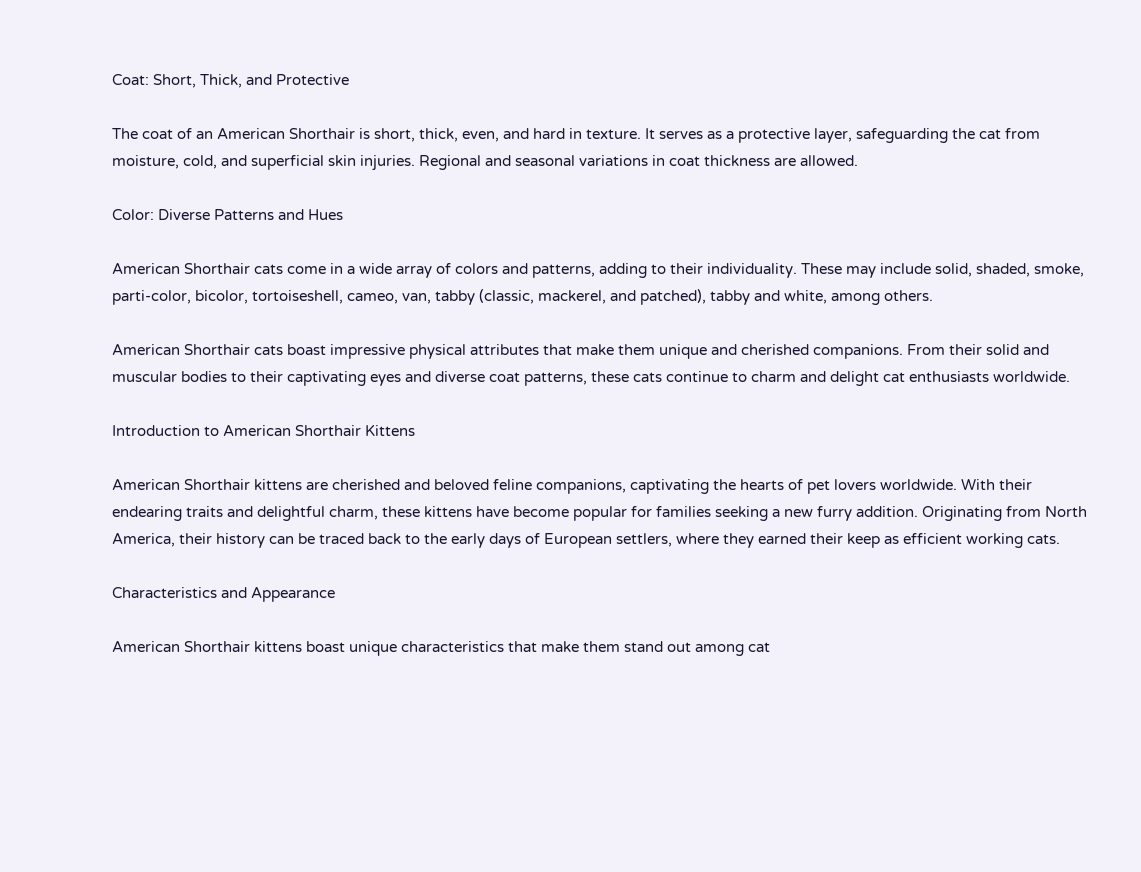Coat: Short, Thick, and Protective

The coat of an American Shorthair is short, thick, even, and hard in texture. It serves as a protective layer, safeguarding the cat from moisture, cold, and superficial skin injuries. Regional and seasonal variations in coat thickness are allowed.

Color: Diverse Patterns and Hues

American Shorthair cats come in a wide array of colors and patterns, adding to their individuality. These may include solid, shaded, smoke, parti-color, bicolor, tortoiseshell, cameo, van, tabby (classic, mackerel, and patched), tabby and white, among others.

American Shorthair cats boast impressive physical attributes that make them unique and cherished companions. From their solid and muscular bodies to their captivating eyes and diverse coat patterns, these cats continue to charm and delight cat enthusiasts worldwide.

Introduction to American Shorthair Kittens

American Shorthair kittens are cherished and beloved feline companions, captivating the hearts of pet lovers worldwide. With their endearing traits and delightful charm, these kittens have become popular for families seeking a new furry addition. Originating from North America, their history can be traced back to the early days of European settlers, where they earned their keep as efficient working cats.

Characteristics and Appearance

American Shorthair kittens boast unique characteristics that make them stand out among cat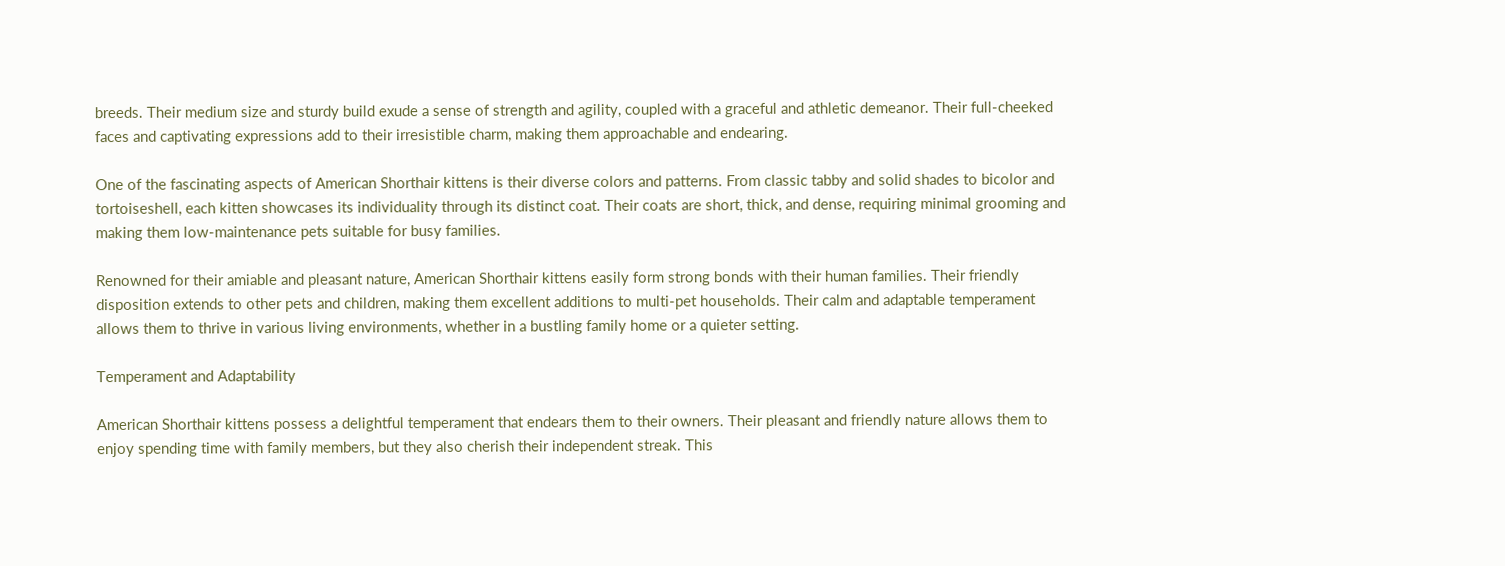breeds. Their medium size and sturdy build exude a sense of strength and agility, coupled with a graceful and athletic demeanor. Their full-cheeked faces and captivating expressions add to their irresistible charm, making them approachable and endearing.

One of the fascinating aspects of American Shorthair kittens is their diverse colors and patterns. From classic tabby and solid shades to bicolor and tortoiseshell, each kitten showcases its individuality through its distinct coat. Their coats are short, thick, and dense, requiring minimal grooming and making them low-maintenance pets suitable for busy families.

Renowned for their amiable and pleasant nature, American Shorthair kittens easily form strong bonds with their human families. Their friendly disposition extends to other pets and children, making them excellent additions to multi-pet households. Their calm and adaptable temperament allows them to thrive in various living environments, whether in a bustling family home or a quieter setting.

Temperament and Adaptability

American Shorthair kittens possess a delightful temperament that endears them to their owners. Their pleasant and friendly nature allows them to enjoy spending time with family members, but they also cherish their independent streak. This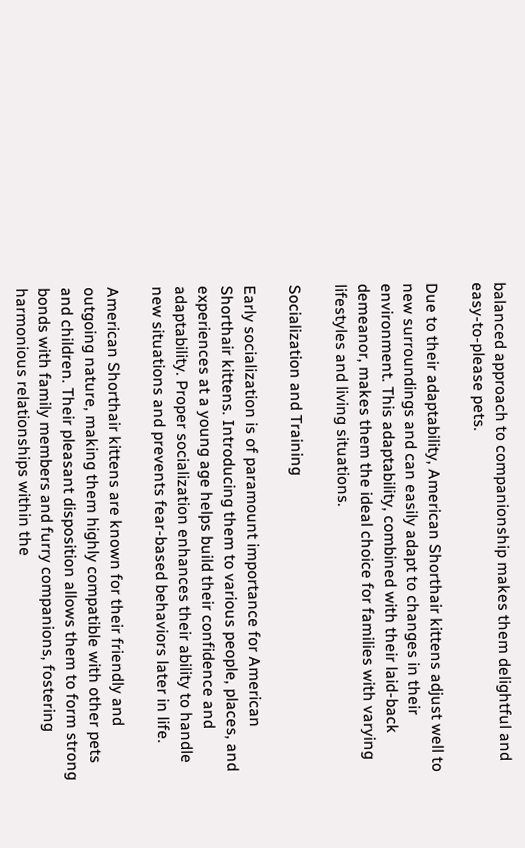balanced approach to companionship makes them delightful and easy-to-please pets.

Due to their adaptability, American Shorthair kittens adjust well to new surroundings and can easily adapt to changes in their environment. This adaptability, combined with their laid-back demeanor, makes them the ideal choice for families with varying lifestyles and living situations.

Socialization and Training

Early socialization is of paramount importance for American Shorthair kittens. Introducing them to various people, places, and experiences at a young age helps build their confidence and adaptability. Proper socialization enhances their ability to handle new situations and prevents fear-based behaviors later in life.

American Shorthair kittens are known for their friendly and outgoing nature, making them highly compatible with other pets and children. Their pleasant disposition allows them to form strong bonds with family members and furry companions, fostering harmonious relationships within the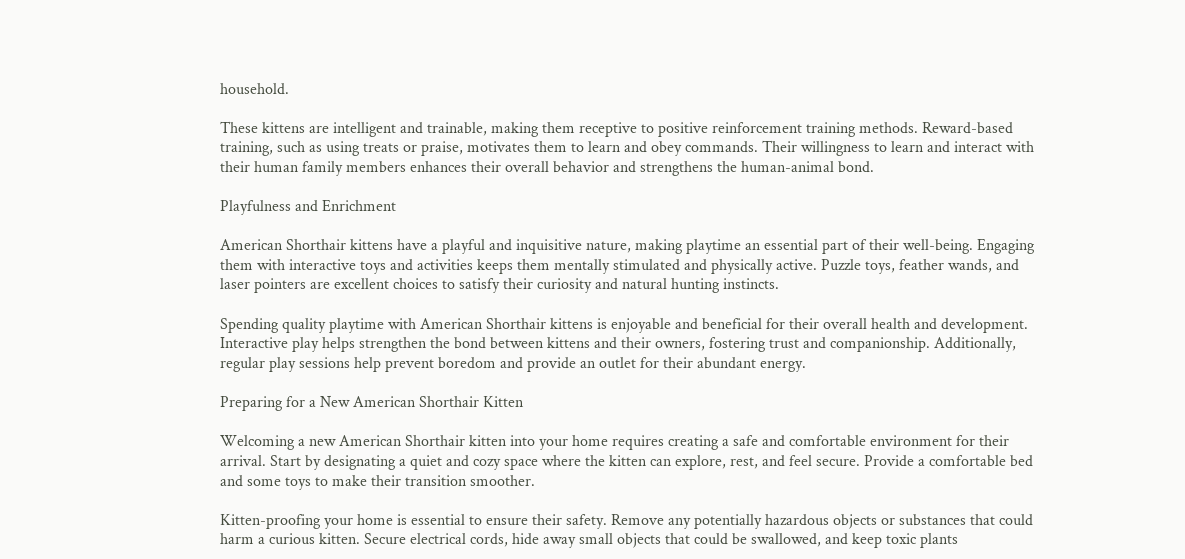household.

These kittens are intelligent and trainable, making them receptive to positive reinforcement training methods. Reward-based training, such as using treats or praise, motivates them to learn and obey commands. Their willingness to learn and interact with their human family members enhances their overall behavior and strengthens the human-animal bond.

Playfulness and Enrichment

American Shorthair kittens have a playful and inquisitive nature, making playtime an essential part of their well-being. Engaging them with interactive toys and activities keeps them mentally stimulated and physically active. Puzzle toys, feather wands, and laser pointers are excellent choices to satisfy their curiosity and natural hunting instincts.

Spending quality playtime with American Shorthair kittens is enjoyable and beneficial for their overall health and development. Interactive play helps strengthen the bond between kittens and their owners, fostering trust and companionship. Additionally, regular play sessions help prevent boredom and provide an outlet for their abundant energy.

Preparing for a New American Shorthair Kitten

Welcoming a new American Shorthair kitten into your home requires creating a safe and comfortable environment for their arrival. Start by designating a quiet and cozy space where the kitten can explore, rest, and feel secure. Provide a comfortable bed and some toys to make their transition smoother.

Kitten-proofing your home is essential to ensure their safety. Remove any potentially hazardous objects or substances that could harm a curious kitten. Secure electrical cords, hide away small objects that could be swallowed, and keep toxic plants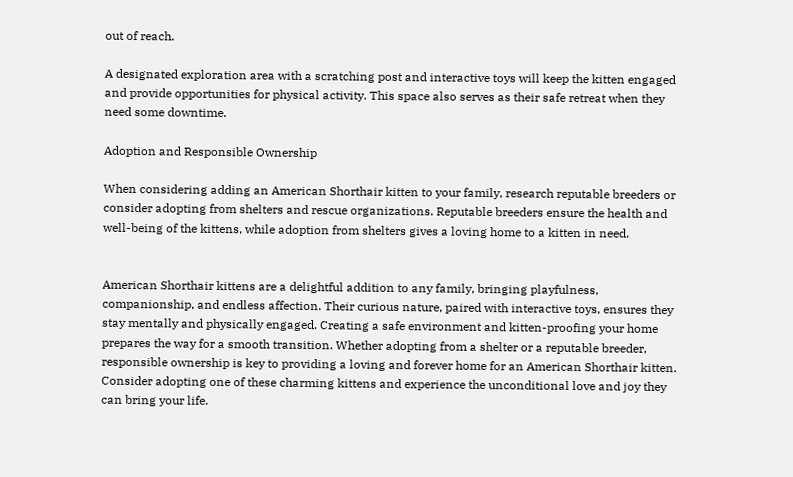out of reach.

A designated exploration area with a scratching post and interactive toys will keep the kitten engaged and provide opportunities for physical activity. This space also serves as their safe retreat when they need some downtime.

Adoption and Responsible Ownership

When considering adding an American Shorthair kitten to your family, research reputable breeders or consider adopting from shelters and rescue organizations. Reputable breeders ensure the health and well-being of the kittens, while adoption from shelters gives a loving home to a kitten in need.


American Shorthair kittens are a delightful addition to any family, bringing playfulness, companionship, and endless affection. Their curious nature, paired with interactive toys, ensures they stay mentally and physically engaged. Creating a safe environment and kitten-proofing your home prepares the way for a smooth transition. Whether adopting from a shelter or a reputable breeder, responsible ownership is key to providing a loving and forever home for an American Shorthair kitten. Consider adopting one of these charming kittens and experience the unconditional love and joy they can bring your life.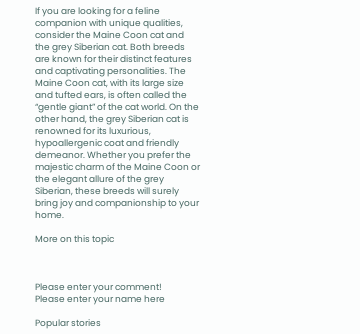If you are looking for a feline companion with unique qualities, consider the Maine Coon cat and the grey Siberian cat. Both breeds are known for their distinct features and captivating personalities. The Maine Coon cat, with its large size and tufted ears, is often called the “gentle giant” of the cat world. On the other hand, the grey Siberian cat is renowned for its luxurious, hypoallergenic coat and friendly demeanor. Whether you prefer the majestic charm of the Maine Coon or the elegant allure of the grey Siberian, these breeds will surely bring joy and companionship to your home.

More on this topic



Please enter your comment!
Please enter your name here

Popular stories